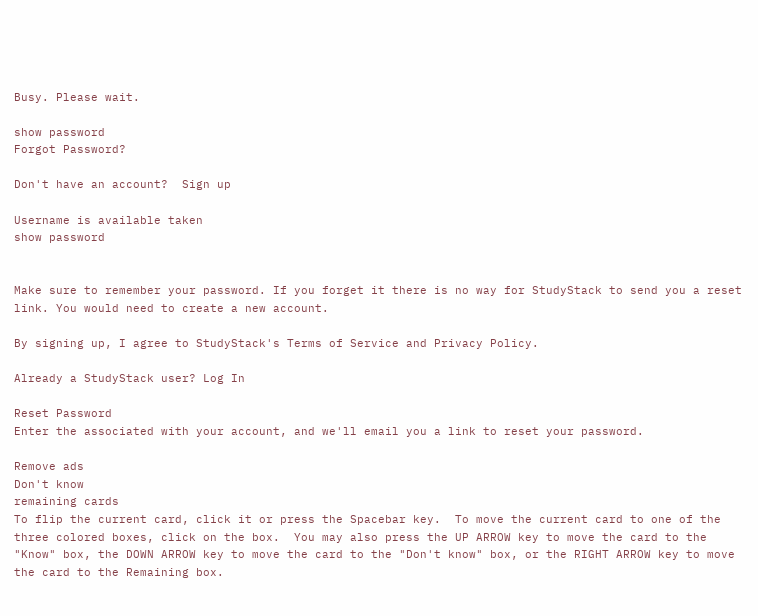Busy. Please wait.

show password
Forgot Password?

Don't have an account?  Sign up

Username is available taken
show password


Make sure to remember your password. If you forget it there is no way for StudyStack to send you a reset link. You would need to create a new account.

By signing up, I agree to StudyStack's Terms of Service and Privacy Policy.

Already a StudyStack user? Log In

Reset Password
Enter the associated with your account, and we'll email you a link to reset your password.

Remove ads
Don't know
remaining cards
To flip the current card, click it or press the Spacebar key.  To move the current card to one of the three colored boxes, click on the box.  You may also press the UP ARROW key to move the card to the "Know" box, the DOWN ARROW key to move the card to the "Don't know" box, or the RIGHT ARROW key to move the card to the Remaining box.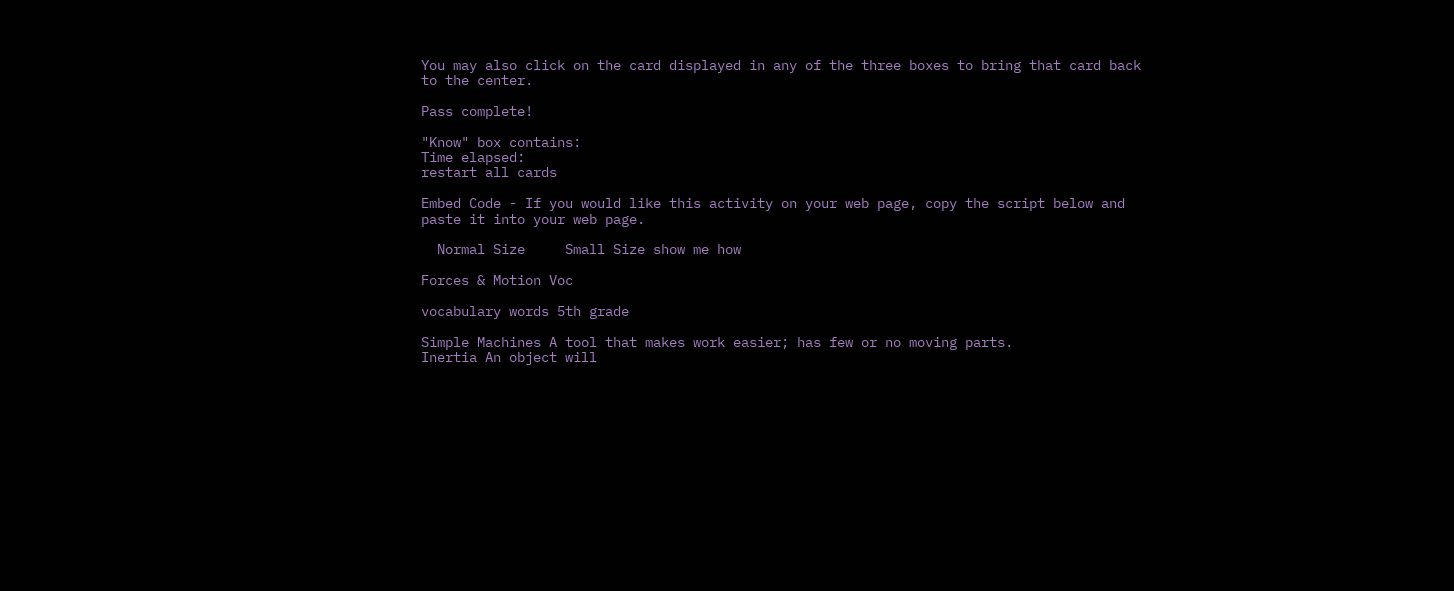You may also click on the card displayed in any of the three boxes to bring that card back to the center.

Pass complete!

"Know" box contains:
Time elapsed:
restart all cards

Embed Code - If you would like this activity on your web page, copy the script below and paste it into your web page.

  Normal Size     Small Size show me how

Forces & Motion Voc

vocabulary words 5th grade

Simple Machines A tool that makes work easier; has few or no moving parts.
Inertia An object will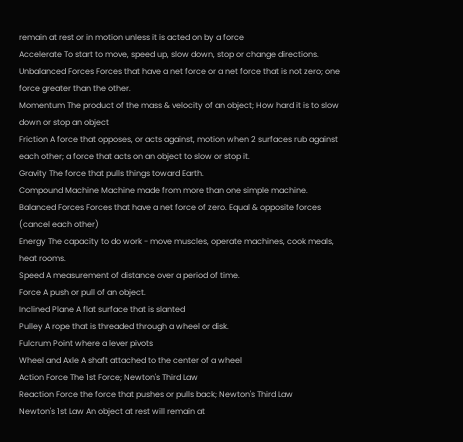remain at rest or in motion unless it is acted on by a force
Accelerate To start to move, speed up, slow down, stop or change directions.
Unbalanced Forces Forces that have a net force or a net force that is not zero; one force greater than the other.
Momentum The product of the mass & velocity of an object; How hard it is to slow down or stop an object
Friction A force that opposes, or acts against, motion when 2 surfaces rub against each other; a force that acts on an object to slow or stop it.
Gravity The force that pulls things toward Earth.
Compound Machine Machine made from more than one simple machine.
Balanced Forces Forces that have a net force of zero. Equal & opposite forces (cancel each other)
Energy The capacity to do work - move muscles, operate machines, cook meals, heat rooms.
Speed A measurement of distance over a period of time.
Force A push or pull of an object.
Inclined Plane A flat surface that is slanted
Pulley A rope that is threaded through a wheel or disk.
Fulcrum Point where a lever pivots
Wheel and Axle A shaft attached to the center of a wheel
Action Force The 1st Force; Newton's Third Law
Reaction Force the force that pushes or pulls back; Newton's Third Law
Newton's 1st Law An object at rest will remain at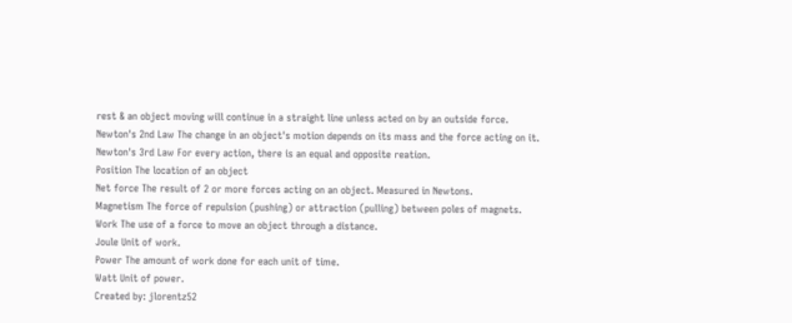rest & an object moving will continue in a straight line unless acted on by an outside force.
Newton's 2nd Law The change in an object's motion depends on its mass and the force acting on it.
Newton's 3rd Law For every action, there is an equal and opposite reation.
Position The location of an object
Net force The result of 2 or more forces acting on an object. Measured in Newtons.
Magnetism The force of repulsion (pushing) or attraction (pulling) between poles of magnets.
Work The use of a force to move an object through a distance.
Joule Unit of work.
Power The amount of work done for each unit of time.
Watt Unit of power.
Created by: jlorentz52